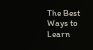The Best Ways to Learn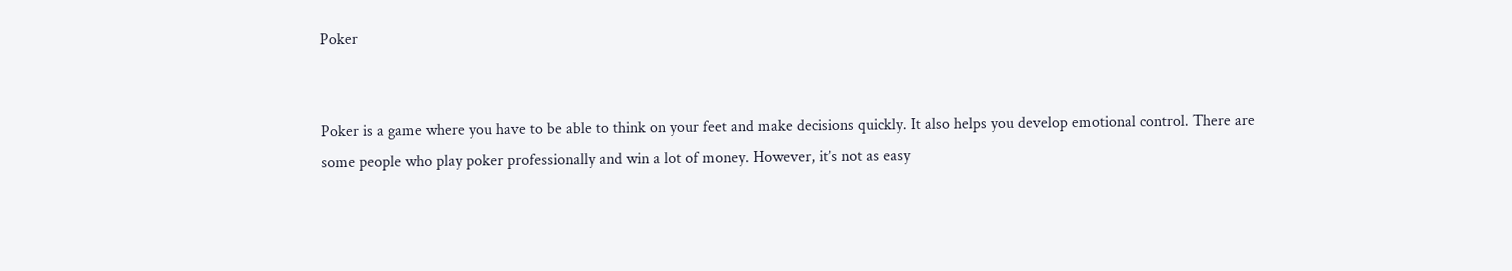Poker


Poker is a game where you have to be able to think on your feet and make decisions quickly. It also helps you develop emotional control. There are some people who play poker professionally and win a lot of money. However, it’s not as easy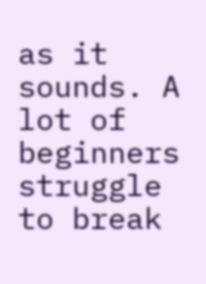as it sounds. A lot of beginners struggle to break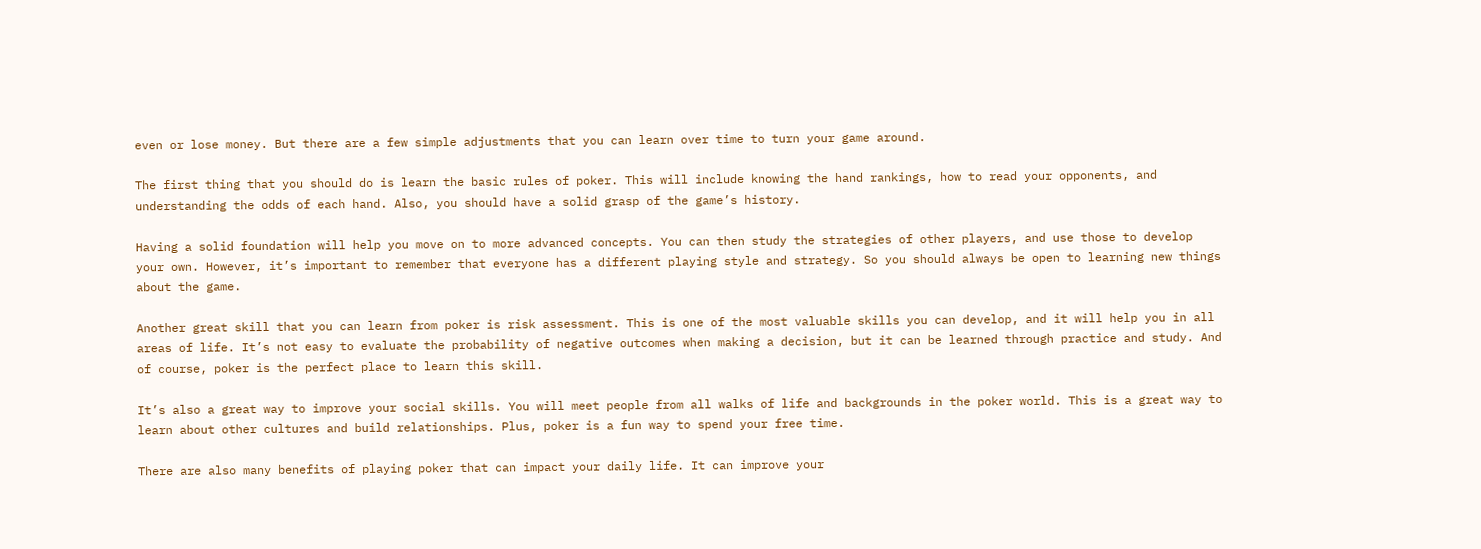even or lose money. But there are a few simple adjustments that you can learn over time to turn your game around.

The first thing that you should do is learn the basic rules of poker. This will include knowing the hand rankings, how to read your opponents, and understanding the odds of each hand. Also, you should have a solid grasp of the game’s history.

Having a solid foundation will help you move on to more advanced concepts. You can then study the strategies of other players, and use those to develop your own. However, it’s important to remember that everyone has a different playing style and strategy. So you should always be open to learning new things about the game.

Another great skill that you can learn from poker is risk assessment. This is one of the most valuable skills you can develop, and it will help you in all areas of life. It’s not easy to evaluate the probability of negative outcomes when making a decision, but it can be learned through practice and study. And of course, poker is the perfect place to learn this skill.

It’s also a great way to improve your social skills. You will meet people from all walks of life and backgrounds in the poker world. This is a great way to learn about other cultures and build relationships. Plus, poker is a fun way to spend your free time.

There are also many benefits of playing poker that can impact your daily life. It can improve your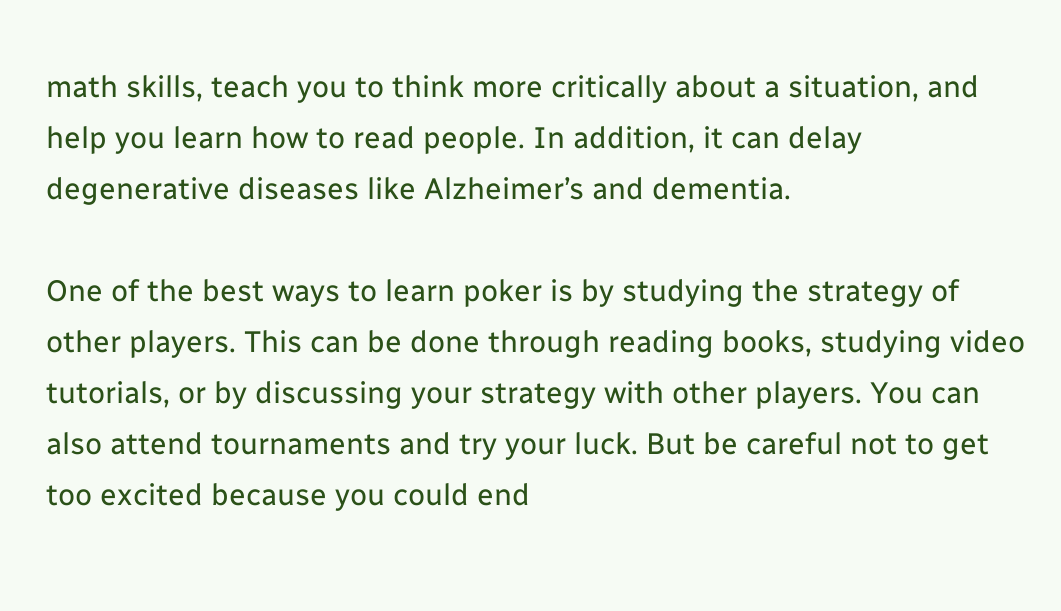math skills, teach you to think more critically about a situation, and help you learn how to read people. In addition, it can delay degenerative diseases like Alzheimer’s and dementia.

One of the best ways to learn poker is by studying the strategy of other players. This can be done through reading books, studying video tutorials, or by discussing your strategy with other players. You can also attend tournaments and try your luck. But be careful not to get too excited because you could end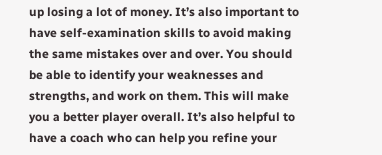up losing a lot of money. It’s also important to have self-examination skills to avoid making the same mistakes over and over. You should be able to identify your weaknesses and strengths, and work on them. This will make you a better player overall. It’s also helpful to have a coach who can help you refine your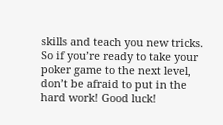skills and teach you new tricks. So if you’re ready to take your poker game to the next level, don’t be afraid to put in the hard work! Good luck!